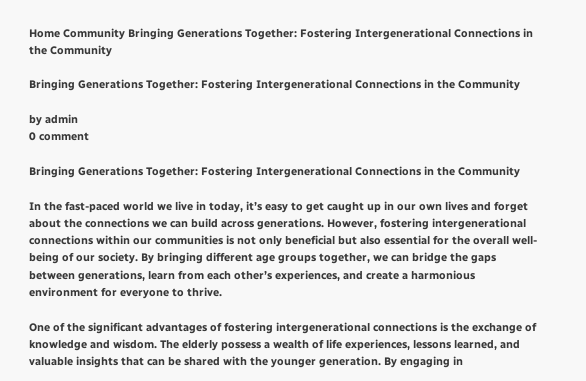Home Community Bringing Generations Together: Fostering Intergenerational Connections in the Community

Bringing Generations Together: Fostering Intergenerational Connections in the Community

by admin
0 comment

Bringing Generations Together: Fostering Intergenerational Connections in the Community

In the fast-paced world we live in today, it’s easy to get caught up in our own lives and forget about the connections we can build across generations. However, fostering intergenerational connections within our communities is not only beneficial but also essential for the overall well-being of our society. By bringing different age groups together, we can bridge the gaps between generations, learn from each other’s experiences, and create a harmonious environment for everyone to thrive.

One of the significant advantages of fostering intergenerational connections is the exchange of knowledge and wisdom. The elderly possess a wealth of life experiences, lessons learned, and valuable insights that can be shared with the younger generation. By engaging in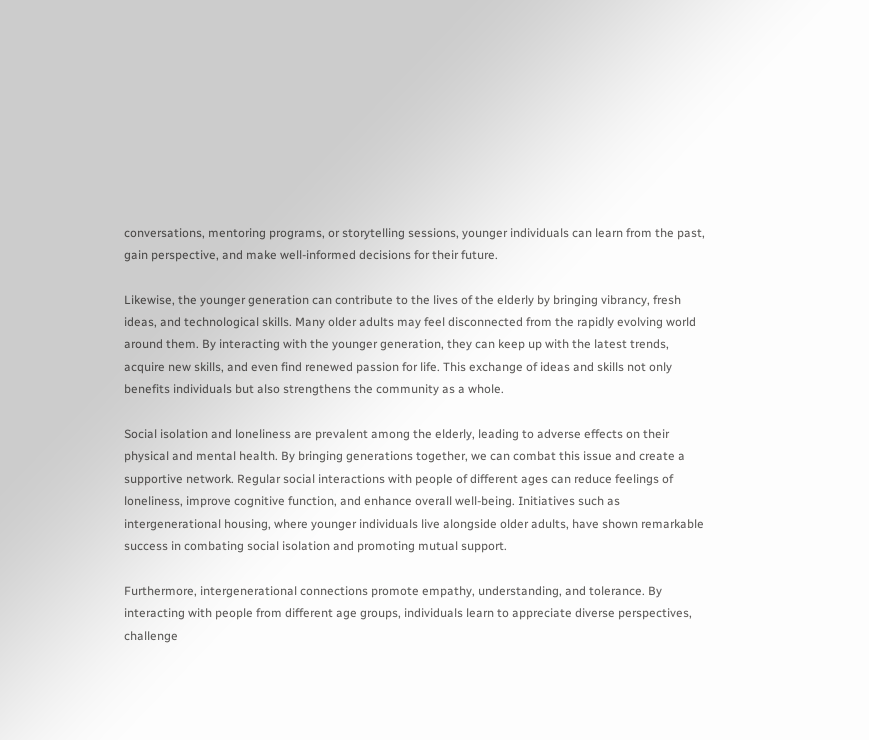conversations, mentoring programs, or storytelling sessions, younger individuals can learn from the past, gain perspective, and make well-informed decisions for their future.

Likewise, the younger generation can contribute to the lives of the elderly by bringing vibrancy, fresh ideas, and technological skills. Many older adults may feel disconnected from the rapidly evolving world around them. By interacting with the younger generation, they can keep up with the latest trends, acquire new skills, and even find renewed passion for life. This exchange of ideas and skills not only benefits individuals but also strengthens the community as a whole.

Social isolation and loneliness are prevalent among the elderly, leading to adverse effects on their physical and mental health. By bringing generations together, we can combat this issue and create a supportive network. Regular social interactions with people of different ages can reduce feelings of loneliness, improve cognitive function, and enhance overall well-being. Initiatives such as intergenerational housing, where younger individuals live alongside older adults, have shown remarkable success in combating social isolation and promoting mutual support.

Furthermore, intergenerational connections promote empathy, understanding, and tolerance. By interacting with people from different age groups, individuals learn to appreciate diverse perspectives, challenge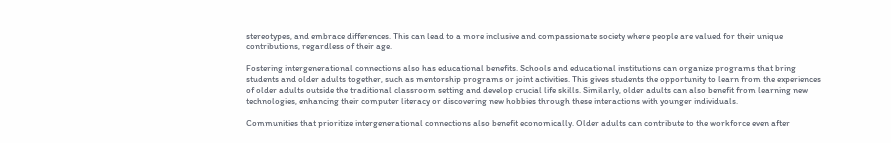stereotypes, and embrace differences. This can lead to a more inclusive and compassionate society where people are valued for their unique contributions, regardless of their age.

Fostering intergenerational connections also has educational benefits. Schools and educational institutions can organize programs that bring students and older adults together, such as mentorship programs or joint activities. This gives students the opportunity to learn from the experiences of older adults outside the traditional classroom setting and develop crucial life skills. Similarly, older adults can also benefit from learning new technologies, enhancing their computer literacy or discovering new hobbies through these interactions with younger individuals.

Communities that prioritize intergenerational connections also benefit economically. Older adults can contribute to the workforce even after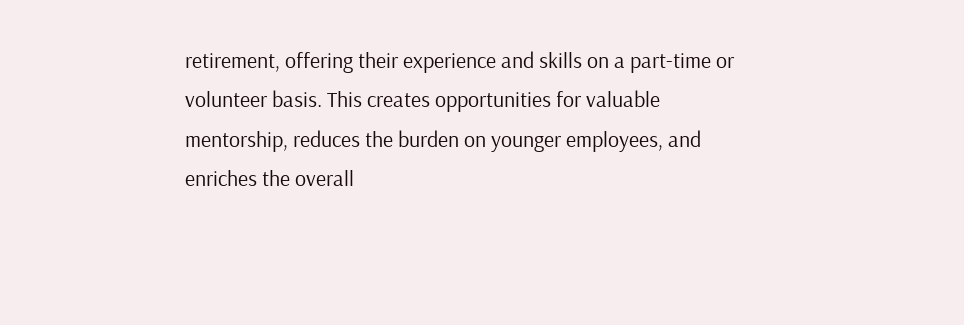retirement, offering their experience and skills on a part-time or volunteer basis. This creates opportunities for valuable mentorship, reduces the burden on younger employees, and enriches the overall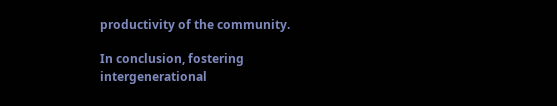productivity of the community.

In conclusion, fostering intergenerational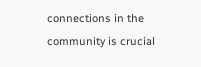connections in the community is crucial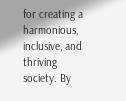for creating a harmonious, inclusive, and thriving society. By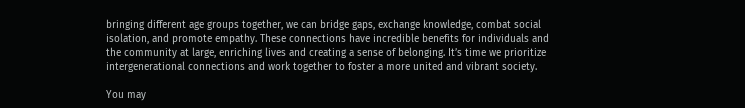bringing different age groups together, we can bridge gaps, exchange knowledge, combat social isolation, and promote empathy. These connections have incredible benefits for individuals and the community at large, enriching lives and creating a sense of belonging. It’s time we prioritize intergenerational connections and work together to foster a more united and vibrant society.

You may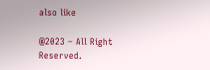also like

@2023 – All Right Reserved.